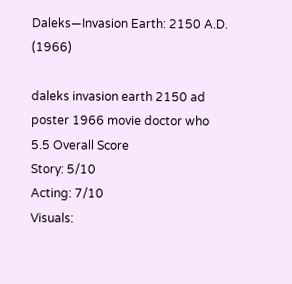Daleks—Invasion Earth: 2150 A.D. (1966)

daleks invasion earth 2150 ad poster 1966 movie doctor who
5.5 Overall Score
Story: 5/10
Acting: 7/10
Visuals: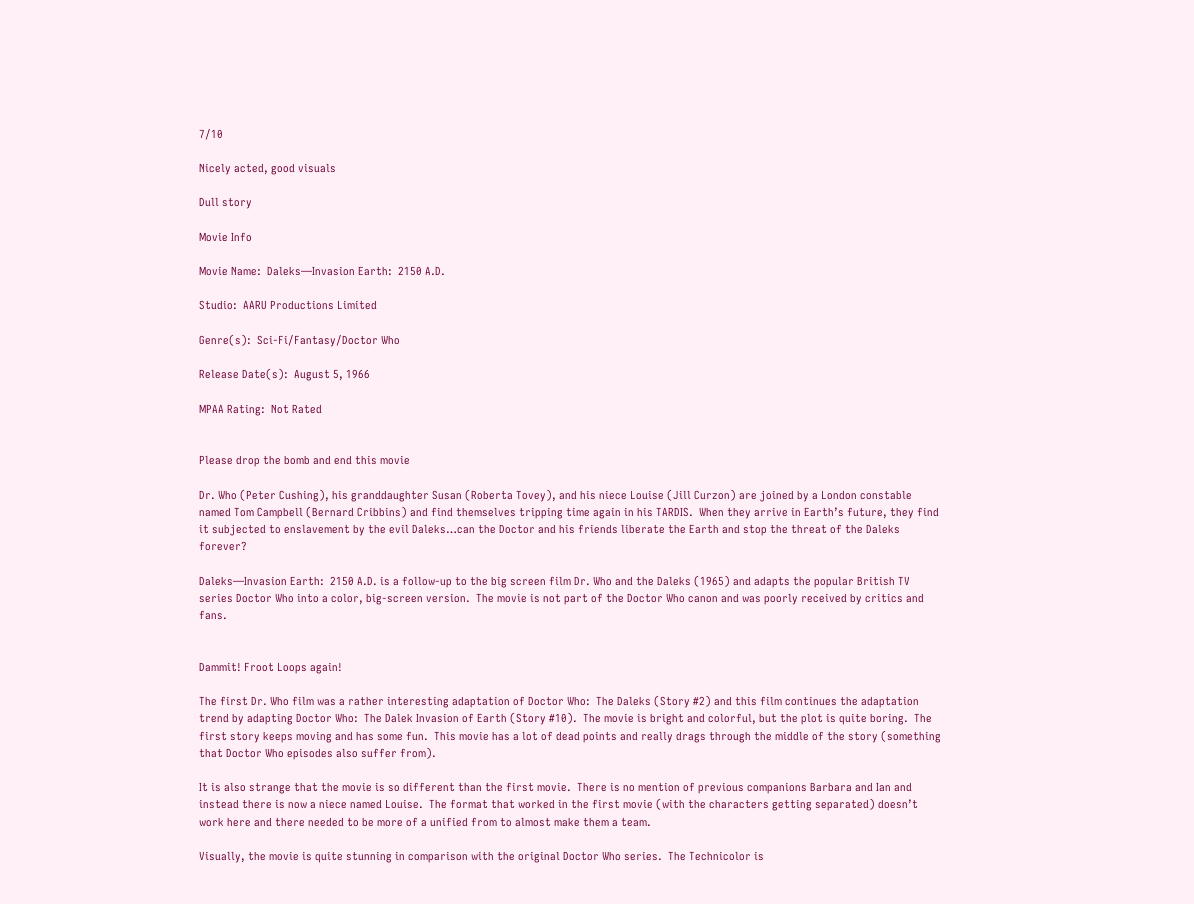7/10

Nicely acted, good visuals

Dull story

Movie Info

Movie Name:  Daleks—Invasion Earth:  2150 A.D.

Studio:  AARU Productions Limited

Genre(s):  Sci-Fi/Fantasy/Doctor Who

Release Date(s):  August 5, 1966

MPAA Rating:  Not Rated


Please drop the bomb and end this movie

Dr. Who (Peter Cushing), his granddaughter Susan (Roberta Tovey), and his niece Louise (Jill Curzon) are joined by a London constable named Tom Campbell (Bernard Cribbins) and find themselves tripping time again in his TARDIS.  When they arrive in Earth’s future, they find it subjected to enslavement by the evil Daleks…can the Doctor and his friends liberate the Earth and stop the threat of the Daleks forever?

Daleks—Invasion Earth:  2150 A.D. is a follow-up to the big screen film Dr. Who and the Daleks (1965) and adapts the popular British TV series Doctor Who into a color, big-screen version.  The movie is not part of the Doctor Who canon and was poorly received by critics and fans.


Dammit! Froot Loops again!

The first Dr. Who film was a rather interesting adaptation of Doctor Who:  The Daleks (Story #2) and this film continues the adaptation trend by adapting Doctor Who:  The Dalek Invasion of Earth (Story #10).  The movie is bright and colorful, but the plot is quite boring.  The first story keeps moving and has some fun.  This movie has a lot of dead points and really drags through the middle of the story (something that Doctor Who episodes also suffer from).

It is also strange that the movie is so different than the first movie.  There is no mention of previous companions Barbara and Ian and instead there is now a niece named Louise.  The format that worked in the first movie (with the characters getting separated) doesn’t work here and there needed to be more of a unified from to almost make them a team.

Visually, the movie is quite stunning in comparison with the original Doctor Who series.  The Technicolor is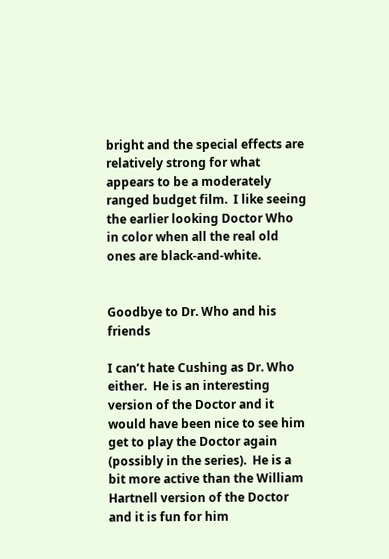bright and the special effects are relatively strong for what appears to be a moderately ranged budget film.  I like seeing the earlier looking Doctor Who in color when all the real old ones are black-and-white.


Goodbye to Dr. Who and his friends

I can’t hate Cushing as Dr. Who either.  He is an interesting version of the Doctor and it would have been nice to see him get to play the Doctor again (possibly in the series).  He is a bit more active than the William Hartnell version of the Doctor and it is fun for him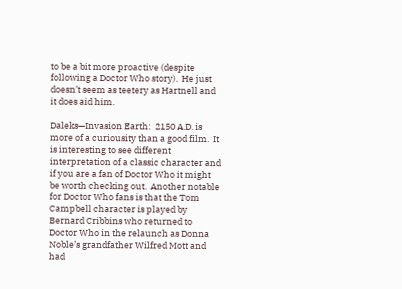to be a bit more proactive (despite following a Doctor Who story).  He just doesn’t seem as teetery as Hartnell and it does aid him.

Daleks—Invasion Earth:  2150 A.D. is more of a curiousity than a good film.  It is interesting to see different interpretation of a classic character and if you are a fan of Doctor Who it might be worth checking out.  Another notable for Doctor Who fans is that the Tom Campbell character is played by Bernard Cribbins who returned to Doctor Who in the relaunch as Donna Noble’s grandfather Wilfred Mott and had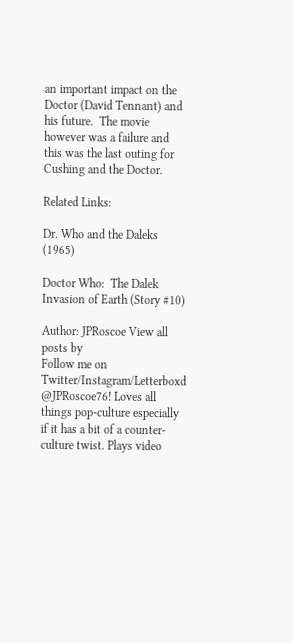an important impact on the Doctor (David Tennant) and his future.  The movie however was a failure and this was the last outing for Cushing and the Doctor.

Related Links:

Dr. Who and the Daleks (1965)

Doctor Who:  The Dalek Invasion of Earth (Story #10)

Author: JPRoscoe View all posts by
Follow me on Twitter/Instagram/Letterboxd @JPRoscoe76! Loves all things pop-culture especially if it has a bit of a counter-culture twist. Plays video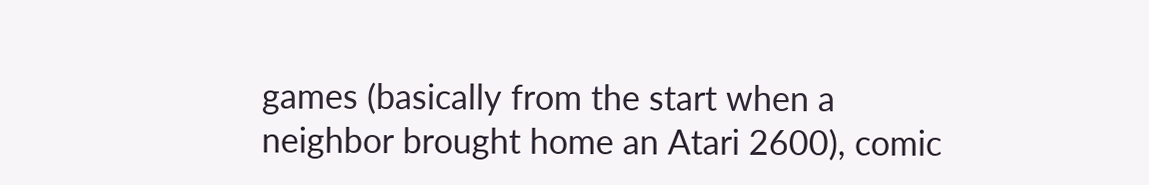games (basically from the start when a neighbor brought home an Atari 2600), comic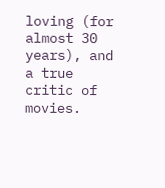loving (for almost 30 years), and a true critic of movies.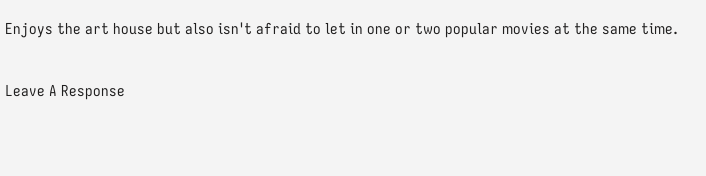Enjoys the art house but also isn't afraid to let in one or two popular movies at the same time.

Leave A Response